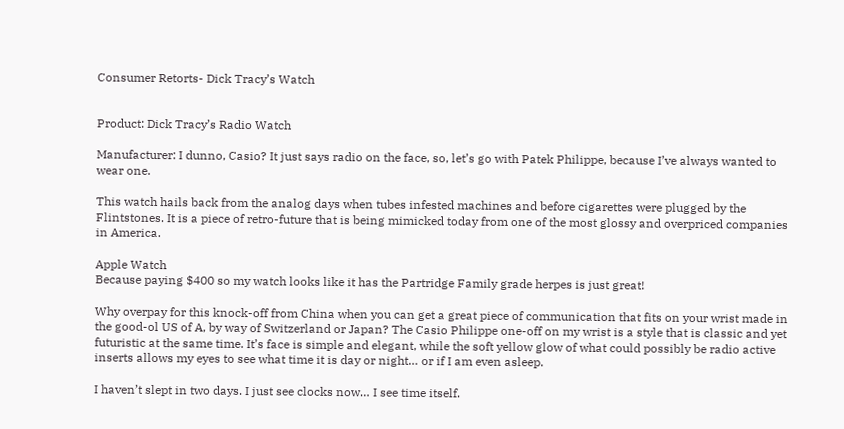Consumer Retorts- Dick Tracy’s Watch


Product: Dick Tracy’s Radio Watch

Manufacturer: I dunno, Casio? It just says radio on the face, so, let’s go with Patek Philippe, because I’ve always wanted to wear one.

This watch hails back from the analog days when tubes infested machines and before cigarettes were plugged by the Flintstones. It is a piece of retro-future that is being mimicked today from one of the most glossy and overpriced companies in America.

Apple Watch
Because paying $400 so my watch looks like it has the Partridge Family grade herpes is just great!

Why overpay for this knock-off from China when you can get a great piece of communication that fits on your wrist made in the good-ol US of A, by way of Switzerland or Japan? The Casio Philippe one-off on my wrist is a style that is classic and yet futuristic at the same time. It’s face is simple and elegant, while the soft yellow glow of what could possibly be radio active inserts allows my eyes to see what time it is day or night… or if I am even asleep.

I haven’t slept in two days. I just see clocks now… I see time itself.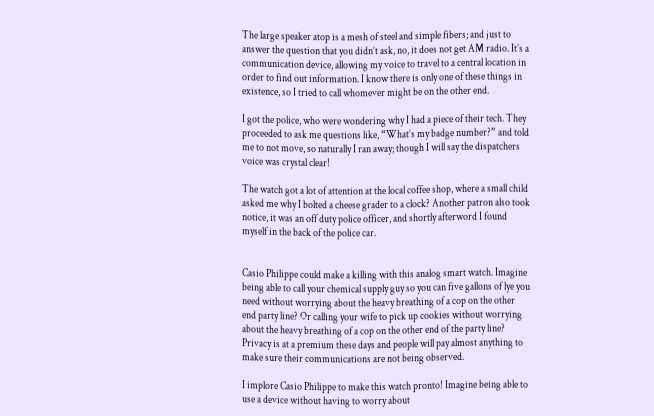The large speaker atop is a mesh of steel and simple fibers; and just to answer the question that you didn’t ask, no, it does not get AM radio. It’s a communication device, allowing my voice to travel to a central location in order to find out information. I know there is only one of these things in existence, so I tried to call whomever might be on the other end.

I got the police, who were wondering why I had a piece of their tech. They proceeded to ask me questions like, “What’s my badge number?” and told me to not move, so naturally I ran away; though I will say the dispatchers voice was crystal clear!

The watch got a lot of attention at the local coffee shop, where a small child asked me why I bolted a cheese grader to a clock? Another patron also took notice, it was an off duty police officer, and shortly afterword I found myself in the back of the police car.


Casio Philippe could make a killing with this analog smart watch. Imagine being able to call your chemical supply guy so you can five gallons of lye you need without worrying about the heavy breathing of a cop on the other end party line? Or calling your wife to pick up cookies without worrying about the heavy breathing of a cop on the other end of the party line? Privacy is at a premium these days and people will pay almost anything to make sure their communications are not being observed.

I implore Casio Philippe to make this watch pronto! Imagine being able to use a device without having to worry about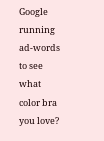Google running ad-words to see what color bra you love?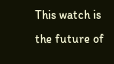This watch is the future of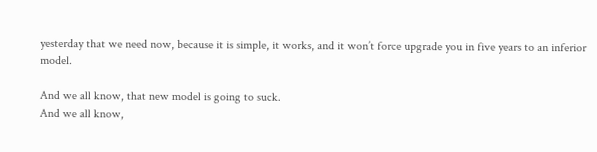yesterday that we need now, because it is simple, it works, and it won’t force upgrade you in five years to an inferior model.

And we all know, that new model is going to suck.
And we all know,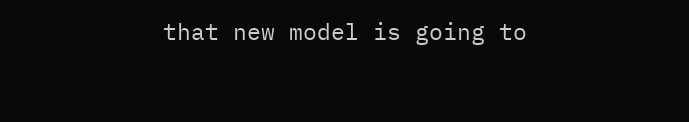that new model is going to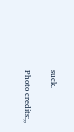suck.

Photo credits:,,